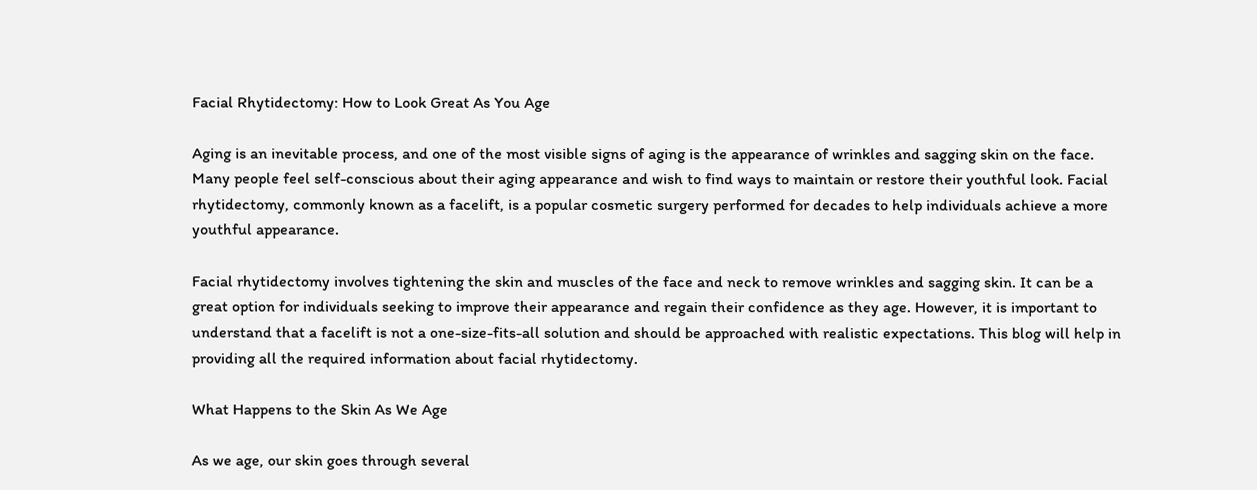Facial Rhytidectomy: How to Look Great As You Age

Aging is an inevitable process, and one of the most visible signs of aging is the appearance of wrinkles and sagging skin on the face. Many people feel self-conscious about their aging appearance and wish to find ways to maintain or restore their youthful look. Facial rhytidectomy, commonly known as a facelift, is a popular cosmetic surgery performed for decades to help individuals achieve a more youthful appearance.

Facial rhytidectomy involves tightening the skin and muscles of the face and neck to remove wrinkles and sagging skin. It can be a great option for individuals seeking to improve their appearance and regain their confidence as they age. However, it is important to understand that a facelift is not a one-size-fits-all solution and should be approached with realistic expectations. This blog will help in providing all the required information about facial rhytidectomy.

What Happens to the Skin As We Age

As we age, our skin goes through several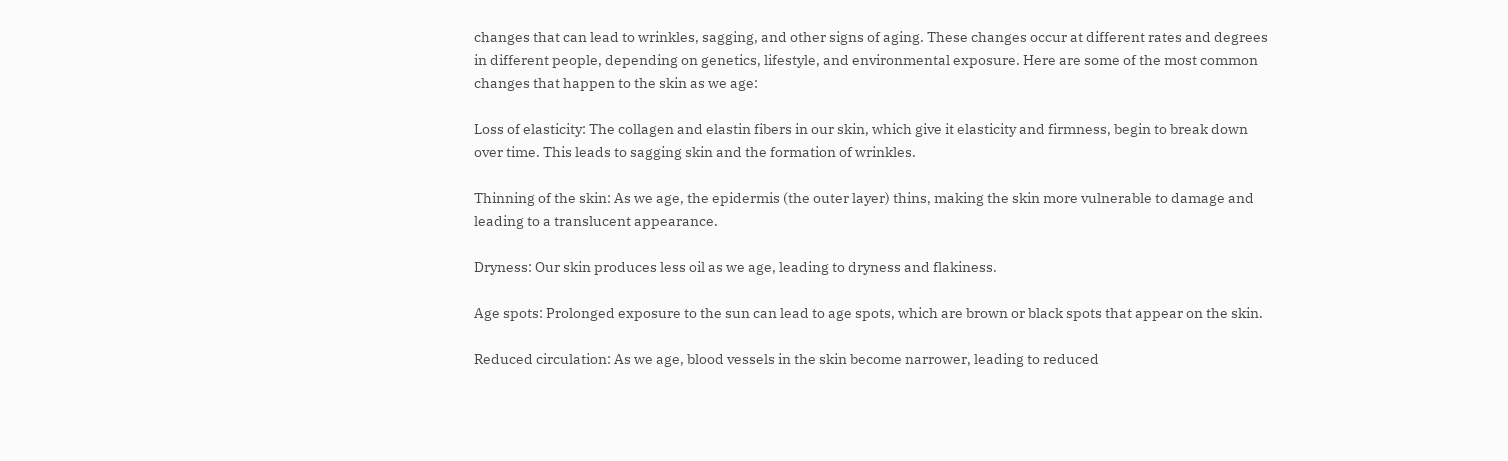changes that can lead to wrinkles, sagging, and other signs of aging. These changes occur at different rates and degrees in different people, depending on genetics, lifestyle, and environmental exposure. Here are some of the most common changes that happen to the skin as we age:

Loss of elasticity: The collagen and elastin fibers in our skin, which give it elasticity and firmness, begin to break down over time. This leads to sagging skin and the formation of wrinkles.

Thinning of the skin: As we age, the epidermis (the outer layer) thins, making the skin more vulnerable to damage and leading to a translucent appearance.

Dryness: Our skin produces less oil as we age, leading to dryness and flakiness.

Age spots: Prolonged exposure to the sun can lead to age spots, which are brown or black spots that appear on the skin.

Reduced circulation: As we age, blood vessels in the skin become narrower, leading to reduced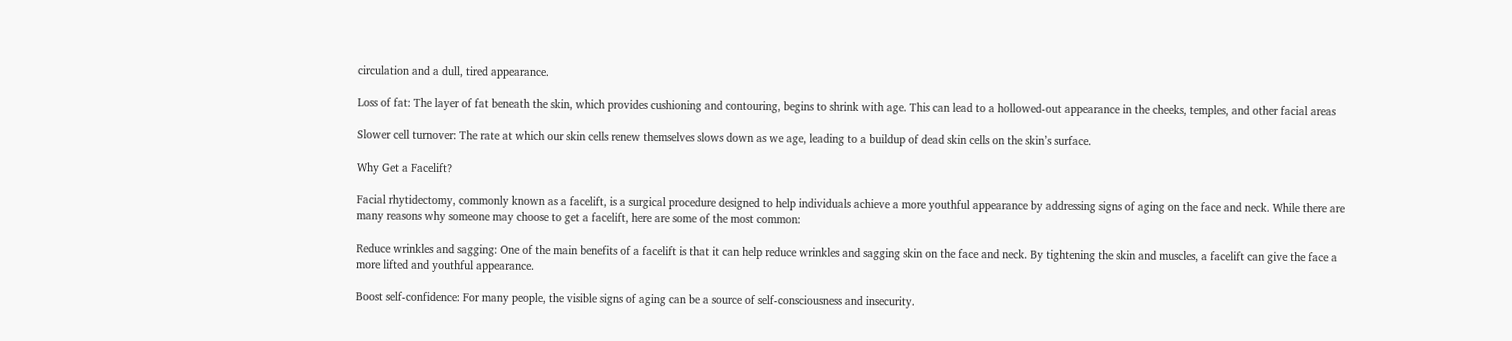circulation and a dull, tired appearance.

Loss of fat: The layer of fat beneath the skin, which provides cushioning and contouring, begins to shrink with age. This can lead to a hollowed-out appearance in the cheeks, temples, and other facial areas

Slower cell turnover: The rate at which our skin cells renew themselves slows down as we age, leading to a buildup of dead skin cells on the skin’s surface.

Why Get a Facelift?

Facial rhytidectomy, commonly known as a facelift, is a surgical procedure designed to help individuals achieve a more youthful appearance by addressing signs of aging on the face and neck. While there are many reasons why someone may choose to get a facelift, here are some of the most common:

Reduce wrinkles and sagging: One of the main benefits of a facelift is that it can help reduce wrinkles and sagging skin on the face and neck. By tightening the skin and muscles, a facelift can give the face a more lifted and youthful appearance.

Boost self-confidence: For many people, the visible signs of aging can be a source of self-consciousness and insecurity.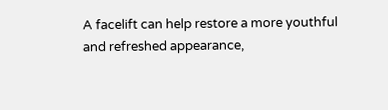A facelift can help restore a more youthful and refreshed appearance,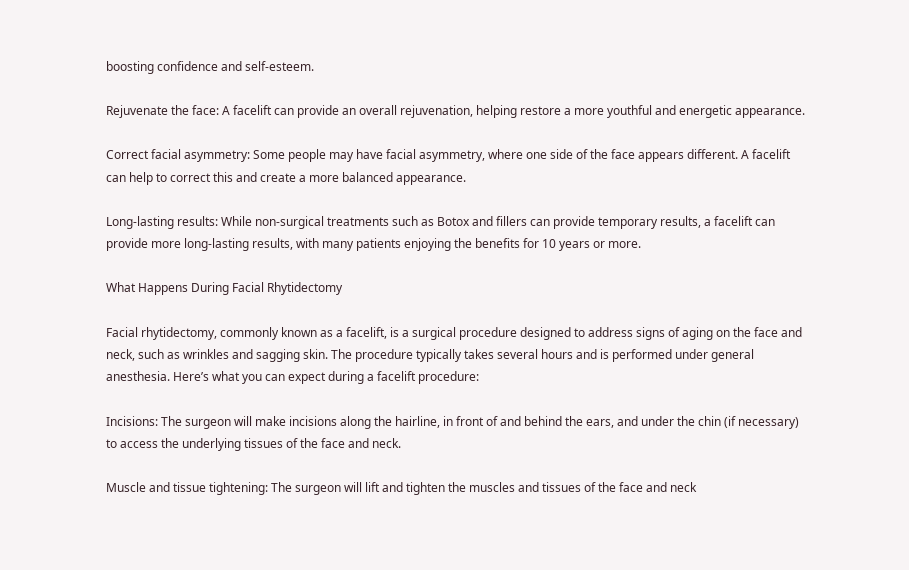boosting confidence and self-esteem.

Rejuvenate the face: A facelift can provide an overall rejuvenation, helping restore a more youthful and energetic appearance.

Correct facial asymmetry: Some people may have facial asymmetry, where one side of the face appears different. A facelift can help to correct this and create a more balanced appearance.

Long-lasting results: While non-surgical treatments such as Botox and fillers can provide temporary results, a facelift can provide more long-lasting results, with many patients enjoying the benefits for 10 years or more.

What Happens During Facial Rhytidectomy

Facial rhytidectomy, commonly known as a facelift, is a surgical procedure designed to address signs of aging on the face and neck, such as wrinkles and sagging skin. The procedure typically takes several hours and is performed under general anesthesia. Here’s what you can expect during a facelift procedure:

Incisions: The surgeon will make incisions along the hairline, in front of and behind the ears, and under the chin (if necessary) to access the underlying tissues of the face and neck.

Muscle and tissue tightening: The surgeon will lift and tighten the muscles and tissues of the face and neck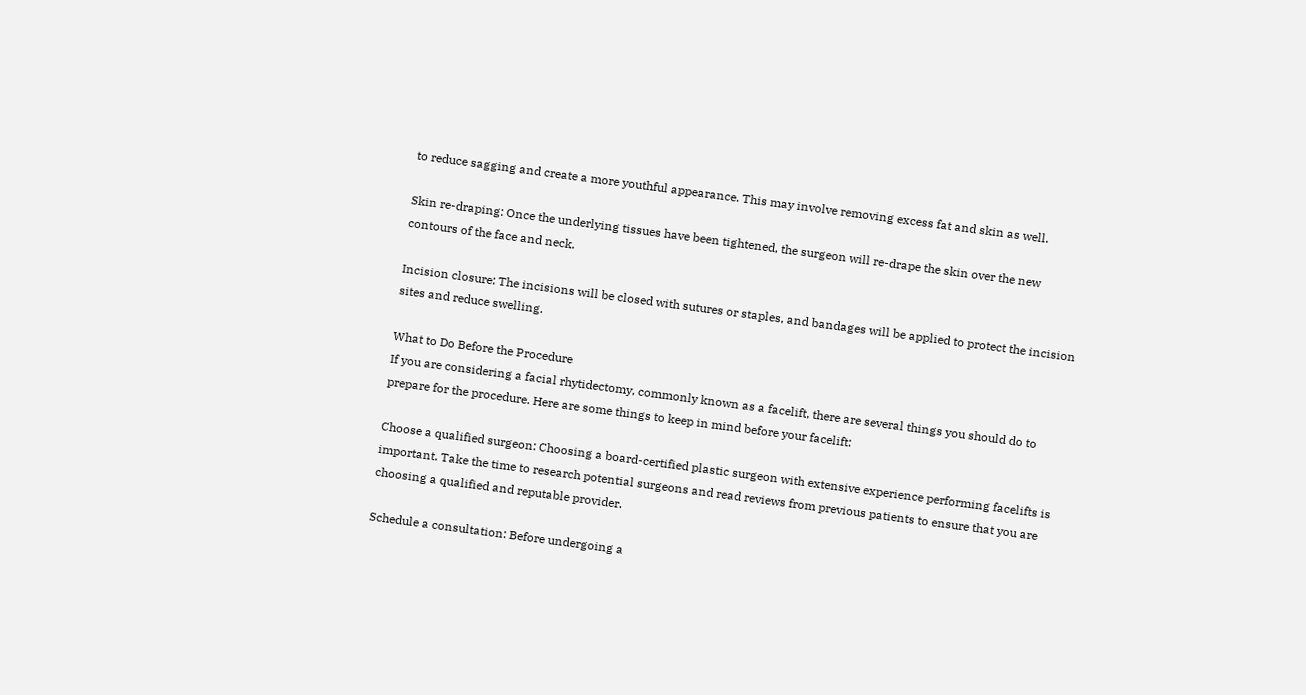to reduce sagging and create a more youthful appearance. This may involve removing excess fat and skin as well.

Skin re-draping: Once the underlying tissues have been tightened, the surgeon will re-drape the skin over the new contours of the face and neck.

Incision closure: The incisions will be closed with sutures or staples, and bandages will be applied to protect the incision sites and reduce swelling.

What to Do Before the Procedure
If you are considering a facial rhytidectomy, commonly known as a facelift, there are several things you should do to prepare for the procedure. Here are some things to keep in mind before your facelift:

Choose a qualified surgeon: Choosing a board-certified plastic surgeon with extensive experience performing facelifts is important. Take the time to research potential surgeons and read reviews from previous patients to ensure that you are choosing a qualified and reputable provider.

Schedule a consultation: Before undergoing a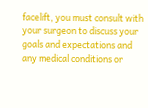facelift, you must consult with your surgeon to discuss your goals and expectations and any medical conditions or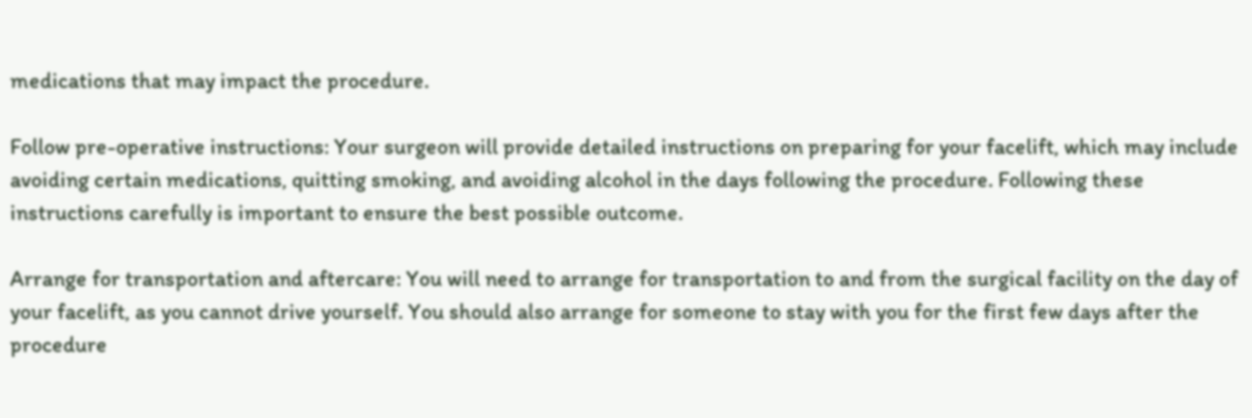medications that may impact the procedure.

Follow pre-operative instructions: Your surgeon will provide detailed instructions on preparing for your facelift, which may include avoiding certain medications, quitting smoking, and avoiding alcohol in the days following the procedure. Following these instructions carefully is important to ensure the best possible outcome.

Arrange for transportation and aftercare: You will need to arrange for transportation to and from the surgical facility on the day of your facelift, as you cannot drive yourself. You should also arrange for someone to stay with you for the first few days after the procedure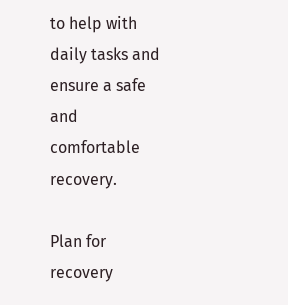to help with daily tasks and ensure a safe and comfortable recovery.

Plan for recovery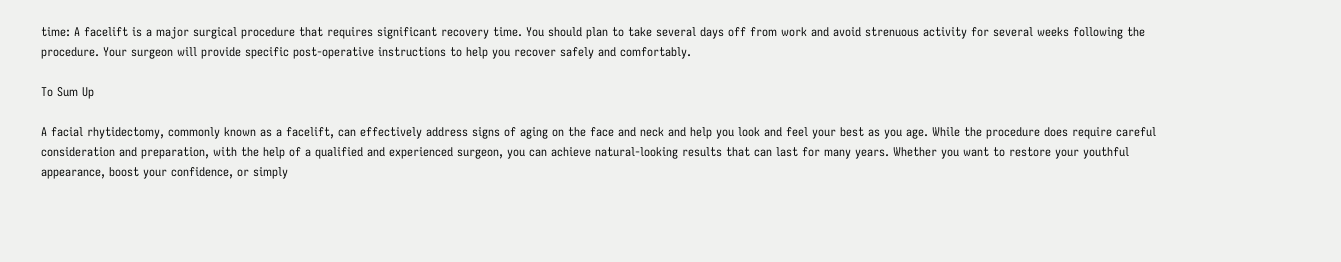time: A facelift is a major surgical procedure that requires significant recovery time. You should plan to take several days off from work and avoid strenuous activity for several weeks following the procedure. Your surgeon will provide specific post-operative instructions to help you recover safely and comfortably.

To Sum Up

A facial rhytidectomy, commonly known as a facelift, can effectively address signs of aging on the face and neck and help you look and feel your best as you age. While the procedure does require careful consideration and preparation, with the help of a qualified and experienced surgeon, you can achieve natural-looking results that can last for many years. Whether you want to restore your youthful appearance, boost your confidence, or simply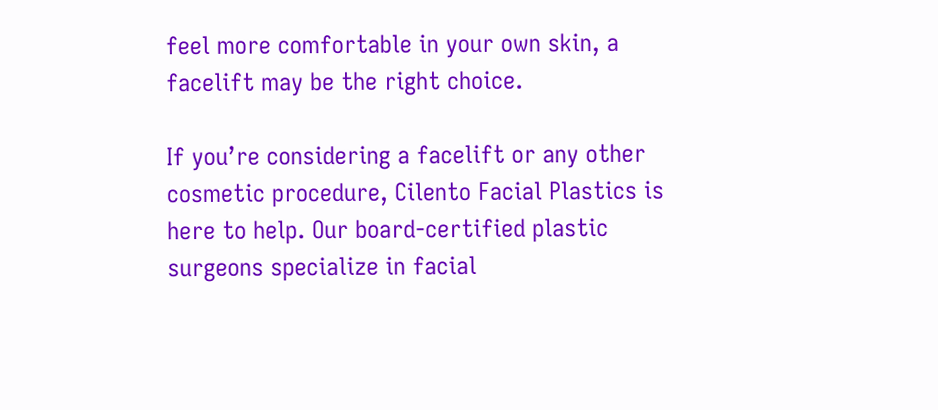feel more comfortable in your own skin, a facelift may be the right choice.

If you’re considering a facelift or any other cosmetic procedure, Cilento Facial Plastics is here to help. Our board-certified plastic surgeons specialize in facial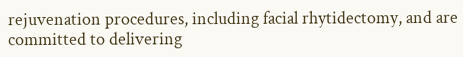rejuvenation procedures, including facial rhytidectomy, and are committed to delivering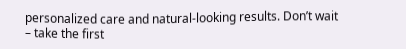personalized care and natural-looking results. Don’t wait – take the first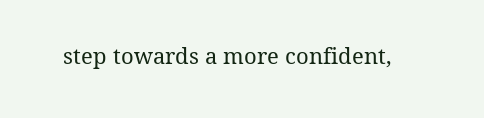step towards a more confident,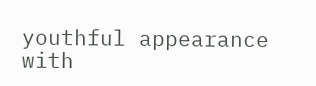youthful appearance with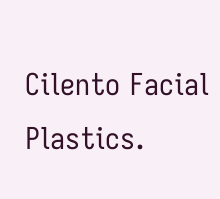Cilento Facial Plastics.